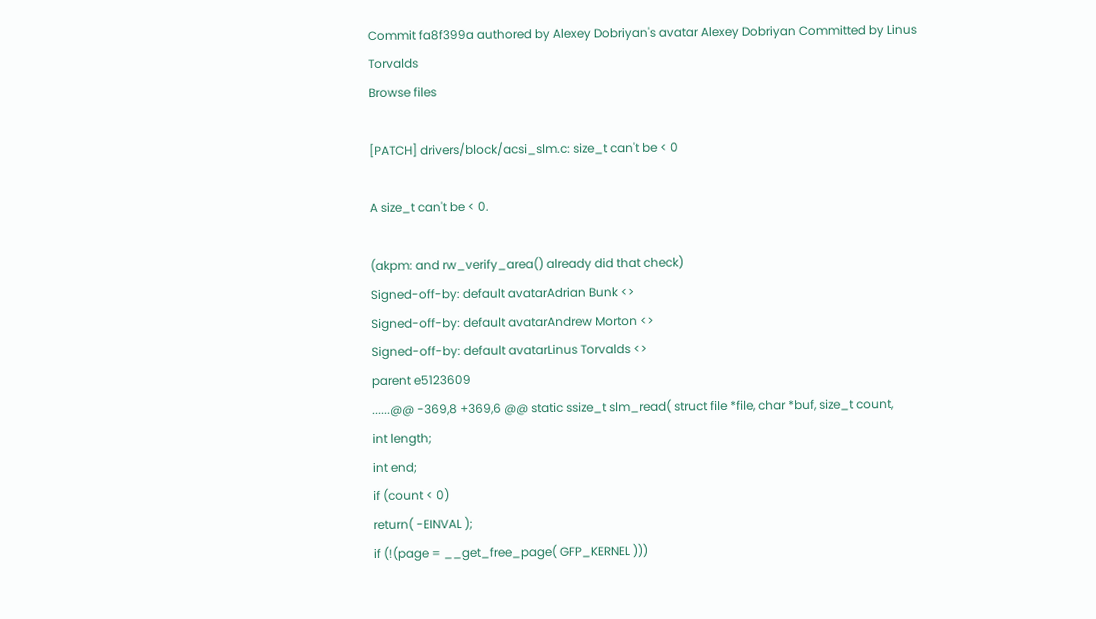Commit fa8f399a authored by Alexey Dobriyan's avatar Alexey Dobriyan Committed by Linus Torvalds
Browse files

[PATCH] drivers/block/acsi_slm.c: size_t can't be < 0

A size_t can't be < 0.

(akpm: and rw_verify_area() already did that check)
Signed-off-by: default avatarAdrian Bunk <>
Signed-off-by: default avatarAndrew Morton <>
Signed-off-by: default avatarLinus Torvalds <>
parent e5123609
......@@ -369,8 +369,6 @@ static ssize_t slm_read( struct file *file, char *buf, size_t count,
int length;
int end;
if (count < 0)
return( -EINVAL );
if (!(page = __get_free_page( GFP_KERNEL )))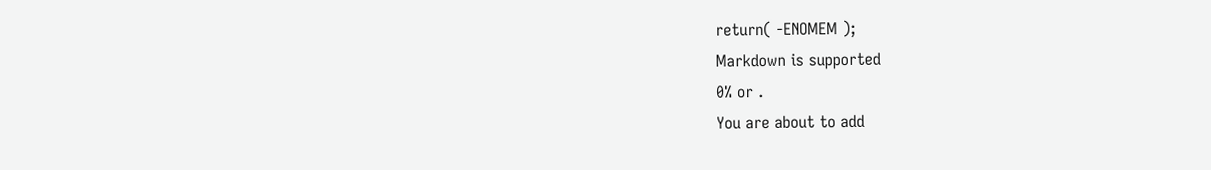return( -ENOMEM );
Markdown is supported
0% or .
You are about to add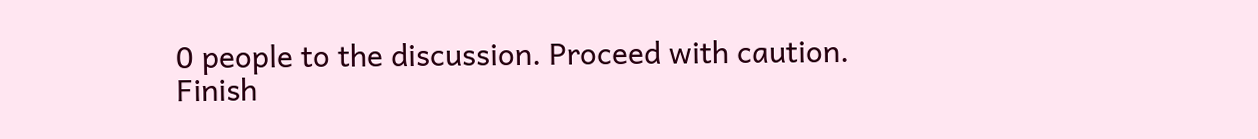0 people to the discussion. Proceed with caution.
Finish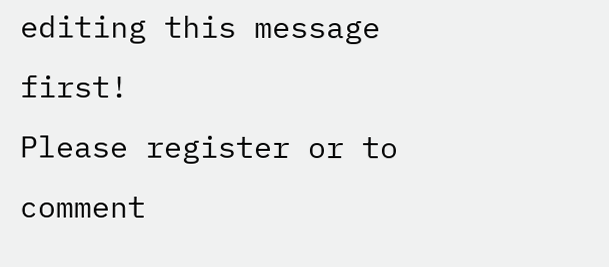editing this message first!
Please register or to comment